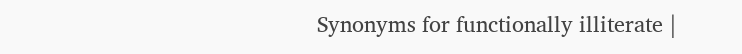Synonyms for functionally illiterate |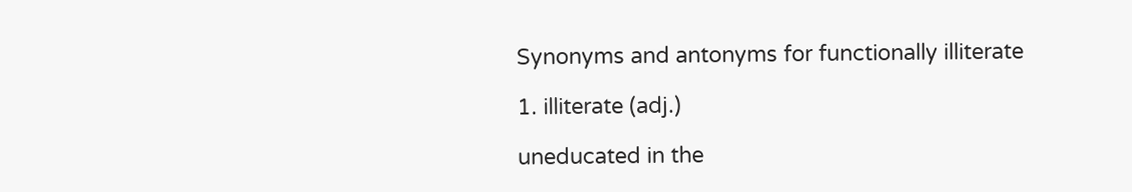Synonyms and antonyms for functionally illiterate

1. illiterate (adj.)

uneducated in the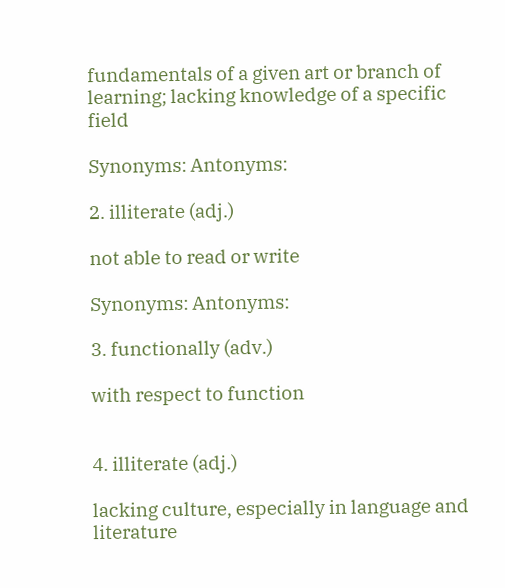fundamentals of a given art or branch of learning; lacking knowledge of a specific field

Synonyms: Antonyms:

2. illiterate (adj.)

not able to read or write

Synonyms: Antonyms:

3. functionally (adv.)

with respect to function


4. illiterate (adj.)

lacking culture, especially in language and literature